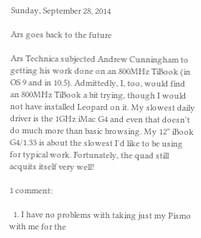Sunday, September 28, 2014

Ars goes back to the future

Ars Technica subjected Andrew Cunningham to getting his work done on an 800MHz TiBook (in OS 9 and in 10.5). Admittedly, I, too, would find an 800MHz TiBook a bit trying, though I would not have installed Leopard on it. My slowest daily driver is the 1GHz iMac G4 and even that doesn't do much more than basic browsing. My 12" iBook G4/1.33 is about the slowest I'd like to be using for typical work. Fortunately, the quad still acquits itself very well!

1 comment:

  1. I have no problems with taking just my Pismo with me for the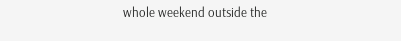whole weekend outside the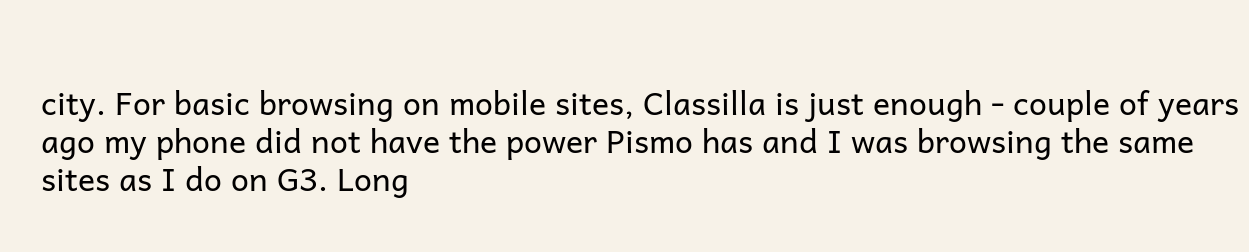city. For basic browsing on mobile sites, Classilla is just enough - couple of years ago my phone did not have the power Pismo has and I was browsing the same sites as I do on G3. Long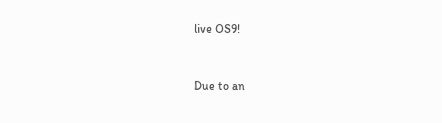live OS9!


Due to an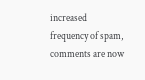increased frequency of spam, comments are now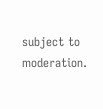subject to moderation.